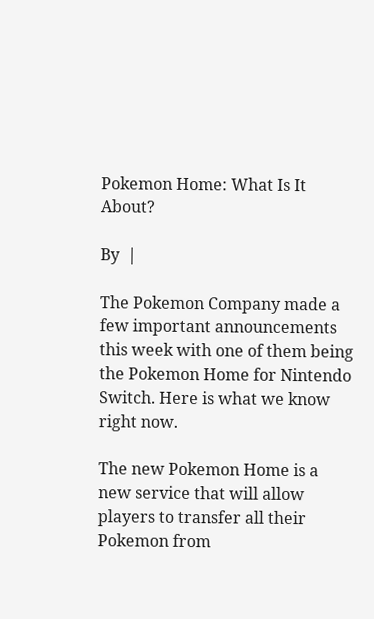Pokemon Home: What Is It About?

By  |

The Pokemon Company made a few important announcements this week with one of them being the Pokemon Home for Nintendo Switch. Here is what we know right now.

The new Pokemon Home is a new service that will allow players to transfer all their Pokemon from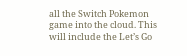all the Switch Pokemon game into the cloud. This will include the Let’s Go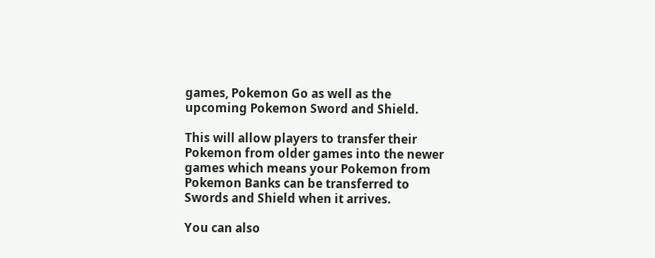games, Pokemon Go as well as the upcoming Pokemon Sword and Shield.

This will allow players to transfer their Pokemon from older games into the newer games which means your Pokemon from Pokemon Banks can be transferred to Swords and Shield when it arrives.

You can also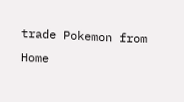trade Pokemon from Home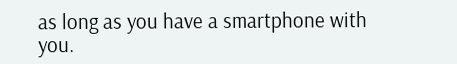as long as you have a smartphone with you.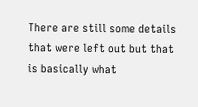There are still some details that were left out but that is basically what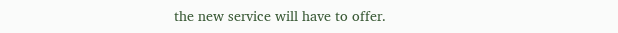the new service will have to offer.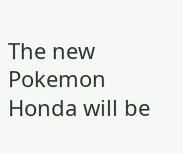The new Pokemon Honda will be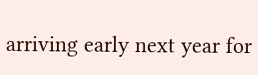arriving early next year for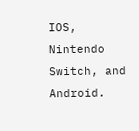IOS, Nintendo Switch, and Android.